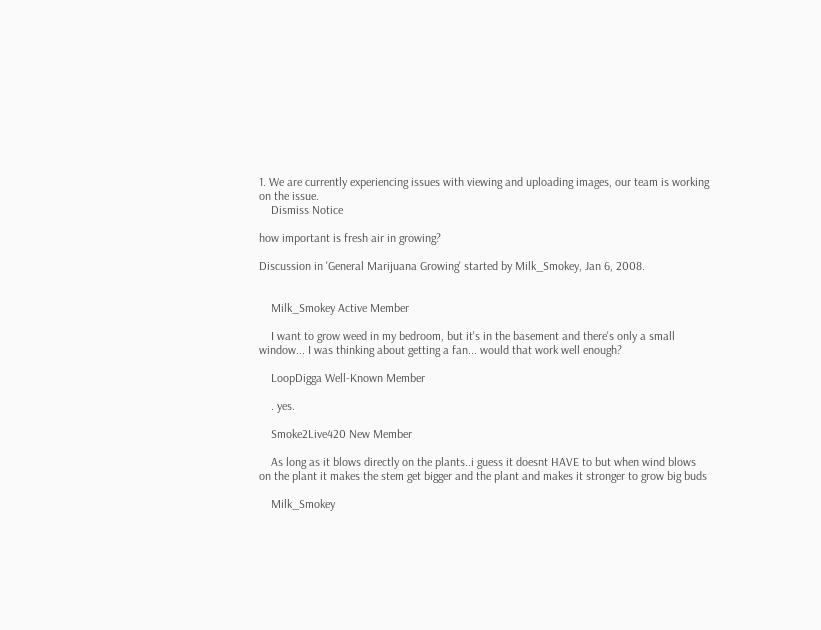1. We are currently experiencing issues with viewing and uploading images, our team is working on the issue.
    Dismiss Notice

how important is fresh air in growing?

Discussion in 'General Marijuana Growing' started by Milk_Smokey, Jan 6, 2008.


    Milk_Smokey Active Member

    I want to grow weed in my bedroom, but it's in the basement and there's only a small window... I was thinking about getting a fan... would that work well enough?

    LoopDigga Well-Known Member

    . yes.

    Smoke2Live420 New Member

    As long as it blows directly on the plants..i guess it doesnt HAVE to but when wind blows on the plant it makes the stem get bigger and the plant and makes it stronger to grow big buds

    Milk_Smokey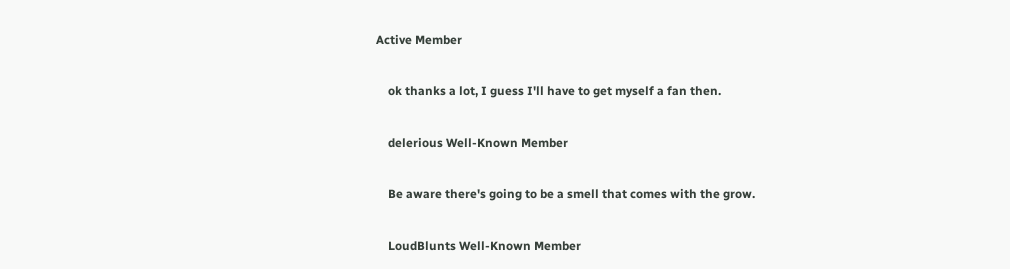Active Member

    ok thanks a lot, I guess I'll have to get myself a fan then.

    delerious Well-Known Member

    Be aware there's going to be a smell that comes with the grow.

    LoudBlunts Well-Known Member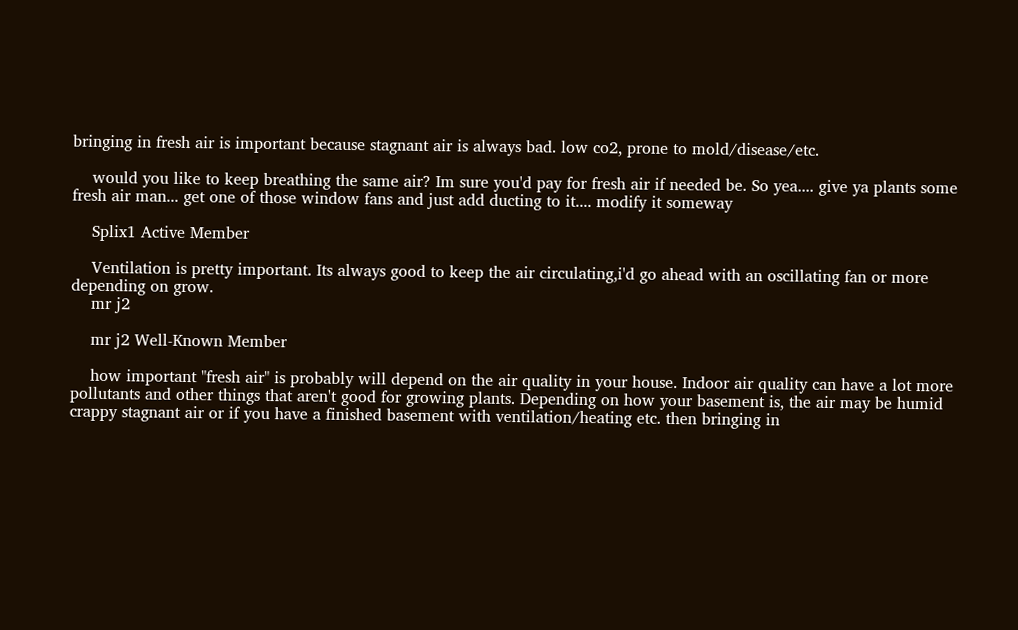bringing in fresh air is important because stagnant air is always bad. low co2, prone to mold/disease/etc.

    would you like to keep breathing the same air? Im sure you'd pay for fresh air if needed be. So yea.... give ya plants some fresh air man... get one of those window fans and just add ducting to it.... modify it someway

    Splix1 Active Member

    Ventilation is pretty important. Its always good to keep the air circulating,i'd go ahead with an oscillating fan or more depending on grow.
    mr j2

    mr j2 Well-Known Member

    how important "fresh air" is probably will depend on the air quality in your house. Indoor air quality can have a lot more pollutants and other things that aren't good for growing plants. Depending on how your basement is, the air may be humid crappy stagnant air or if you have a finished basement with ventilation/heating etc. then bringing in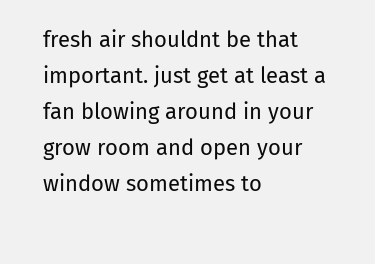fresh air shouldnt be that important. just get at least a fan blowing around in your grow room and open your window sometimes to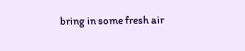bring in some fresh air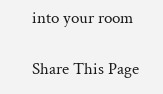into your room

Share This Page